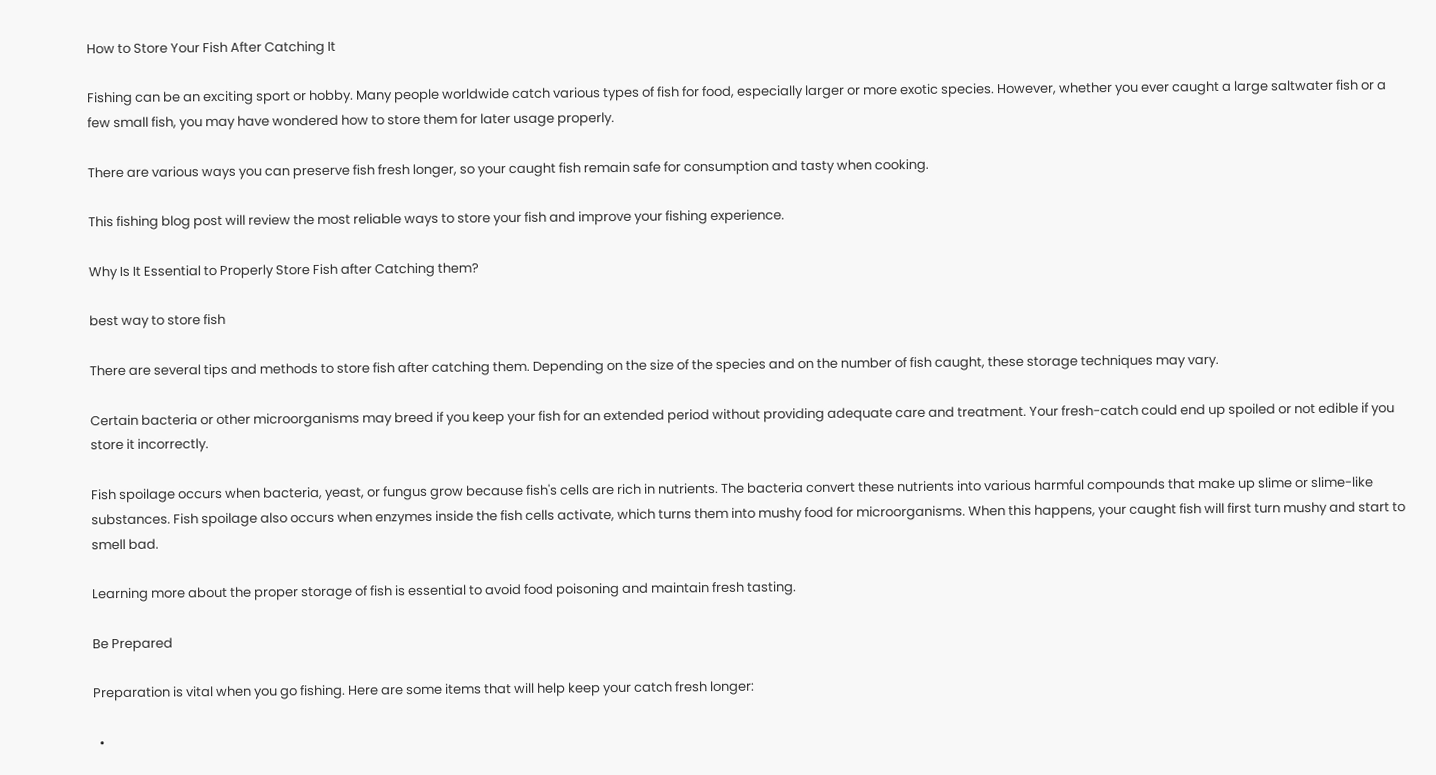How to Store Your Fish After Catching It

Fishing can be an exciting sport or hobby. Many people worldwide catch various types of fish for food, especially larger or more exotic species. However, whether you ever caught a large saltwater fish or a few small fish, you may have wondered how to store them for later usage properly.

There are various ways you can preserve fish fresh longer, so your caught fish remain safe for consumption and tasty when cooking.

This fishing blog post will review the most reliable ways to store your fish and improve your fishing experience.

Why Is It Essential to Properly Store Fish after Catching them?

best way to store fish

There are several tips and methods to store fish after catching them. Depending on the size of the species and on the number of fish caught, these storage techniques may vary.

Certain bacteria or other microorganisms may breed if you keep your fish for an extended period without providing adequate care and treatment. Your fresh-catch could end up spoiled or not edible if you store it incorrectly.

Fish spoilage occurs when bacteria, yeast, or fungus grow because fish's cells are rich in nutrients. The bacteria convert these nutrients into various harmful compounds that make up slime or slime-like substances. Fish spoilage also occurs when enzymes inside the fish cells activate, which turns them into mushy food for microorganisms. When this happens, your caught fish will first turn mushy and start to smell bad.

Learning more about the proper storage of fish is essential to avoid food poisoning and maintain fresh tasting.

Be Prepared

Preparation is vital when you go fishing. Here are some items that will help keep your catch fresh longer:

  •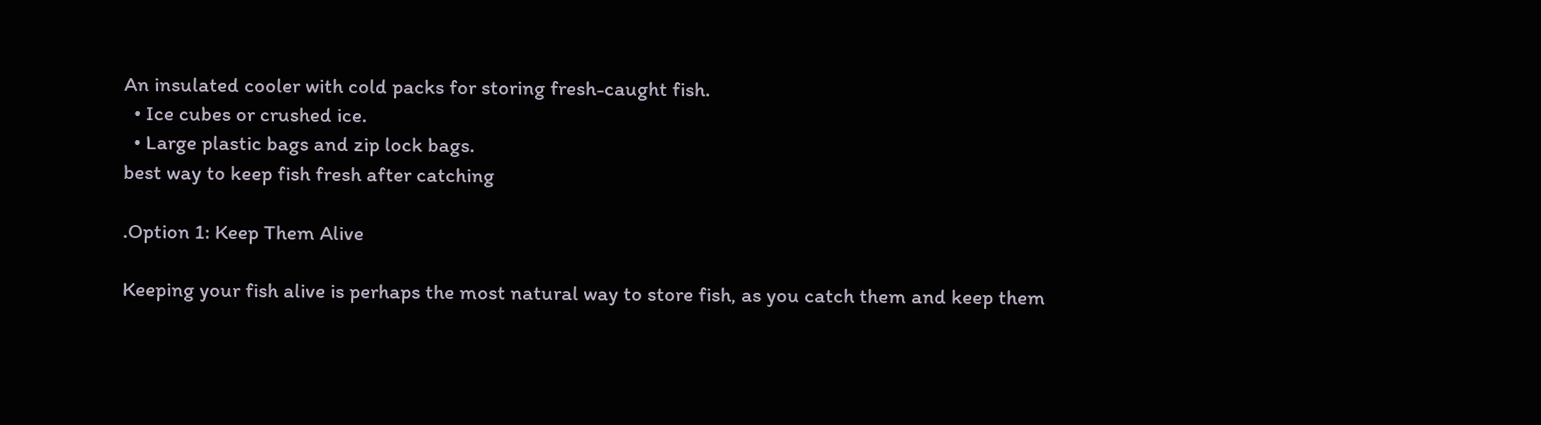An insulated cooler with cold packs for storing fresh-caught fish.
  • Ice cubes or crushed ice.
  • Large plastic bags and zip lock bags.
best way to keep fish fresh after catching

.Option 1: Keep Them Alive

Keeping your fish alive is perhaps the most natural way to store fish, as you catch them and keep them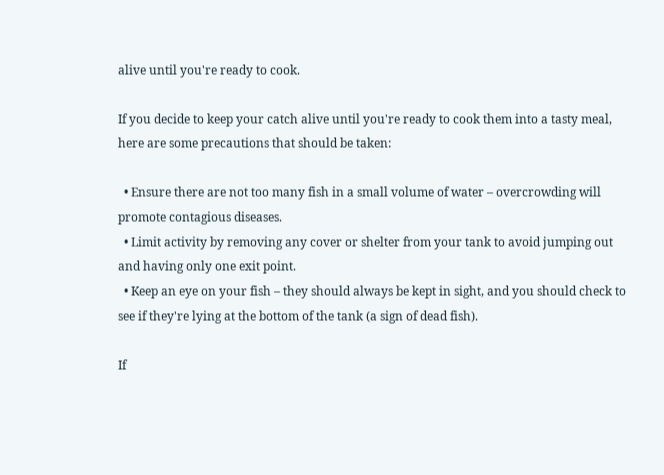alive until you're ready to cook.

If you decide to keep your catch alive until you're ready to cook them into a tasty meal, here are some precautions that should be taken:

  • Ensure there are not too many fish in a small volume of water – overcrowding will promote contagious diseases.
  • Limit activity by removing any cover or shelter from your tank to avoid jumping out and having only one exit point.
  • Keep an eye on your fish – they should always be kept in sight, and you should check to see if they're lying at the bottom of the tank (a sign of dead fish).

If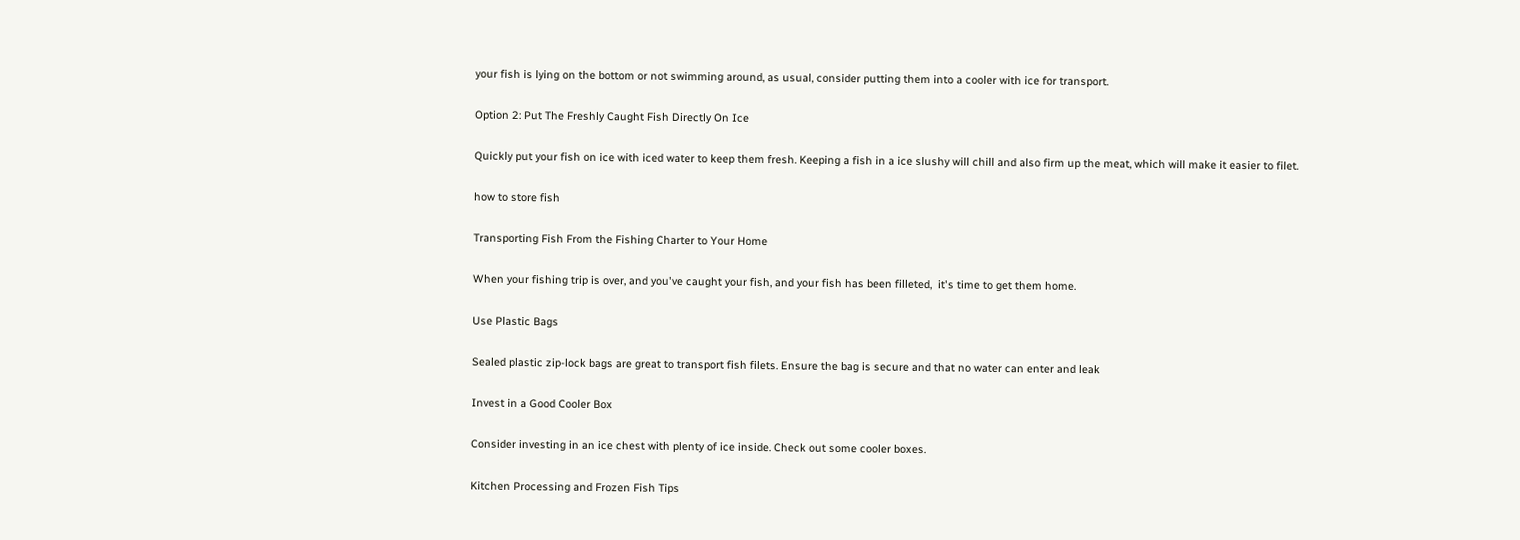your fish is lying on the bottom or not swimming around, as usual, consider putting them into a cooler with ice for transport.

Option 2: Put The Freshly Caught Fish Directly On Ice

Quickly put your fish on ice with iced water to keep them fresh. Keeping a fish in a ice slushy will chill and also firm up the meat, which will make it easier to filet.

how to store fish

Transporting Fish From the Fishing Charter to Your Home

When your fishing trip is over, and you've caught your fish, and your fish has been filleted,  it's time to get them home.

Use Plastic Bags

Sealed plastic zip-lock bags are great to transport fish filets. Ensure the bag is secure and that no water can enter and leak

Invest in a Good Cooler Box

Consider investing in an ice chest with plenty of ice inside. Check out some cooler boxes.

Kitchen Processing and Frozen Fish Tips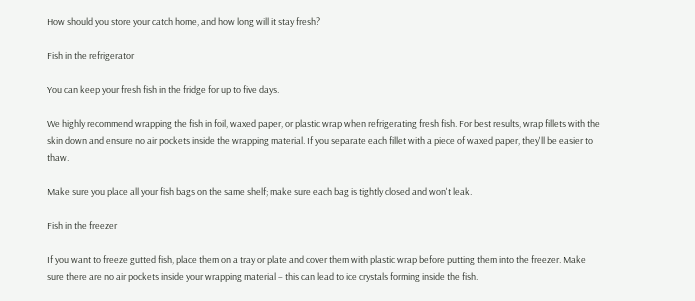How should you store your catch home, and how long will it stay fresh?

Fish in the refrigerator

You can keep your fresh fish in the fridge for up to five days.

We highly recommend wrapping the fish in foil, waxed paper, or plastic wrap when refrigerating fresh fish. For best results, wrap fillets with the skin down and ensure no air pockets inside the wrapping material. If you separate each fillet with a piece of waxed paper, they'll be easier to thaw.

Make sure you place all your fish bags on the same shelf; make sure each bag is tightly closed and won't leak.

Fish in the freezer

If you want to freeze gutted fish, place them on a tray or plate and cover them with plastic wrap before putting them into the freezer. Make sure there are no air pockets inside your wrapping material – this can lead to ice crystals forming inside the fish.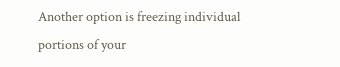Another option is freezing individual portions of your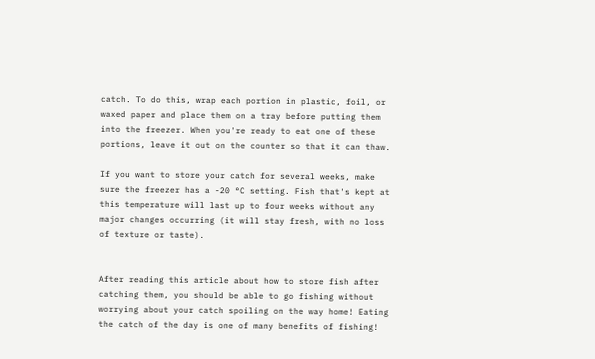catch. To do this, wrap each portion in plastic, foil, or waxed paper and place them on a tray before putting them into the freezer. When you're ready to eat one of these portions, leave it out on the counter so that it can thaw.

If you want to store your catch for several weeks, make sure the freezer has a -20 °C setting. Fish that's kept at this temperature will last up to four weeks without any major changes occurring (it will stay fresh, with no loss of texture or taste).


After reading this article about how to store fish after catching them, you should be able to go fishing without worrying about your catch spoiling on the way home! Eating the catch of the day is one of many benefits of fishing!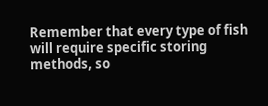Remember that every type of fish will require specific storing methods, so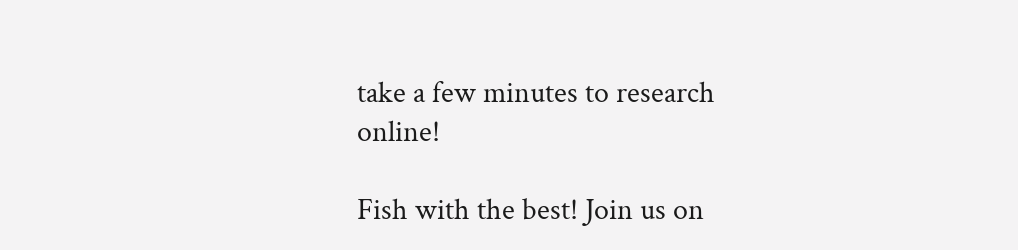take a few minutes to research online!

Fish with the best! Join us on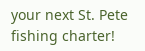your next St. Pete fishing charter!